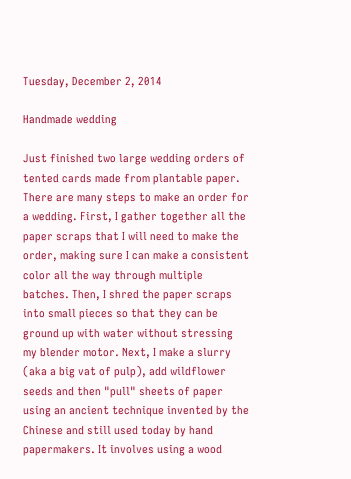Tuesday, December 2, 2014

Handmade wedding

Just finished two large wedding orders of tented cards made from plantable paper. There are many steps to make an order for a wedding. First, I gather together all the paper scraps that I will need to make the order, making sure I can make a consistent color all the way through multiple batches. Then, I shred the paper scraps into small pieces so that they can be ground up with water without stressing my blender motor. Next, I make a slurry (aka a big vat of pulp), add wildflower seeds and then "pull" sheets of paper using an ancient technique invented by the Chinese and still used today by hand papermakers. It involves using a wood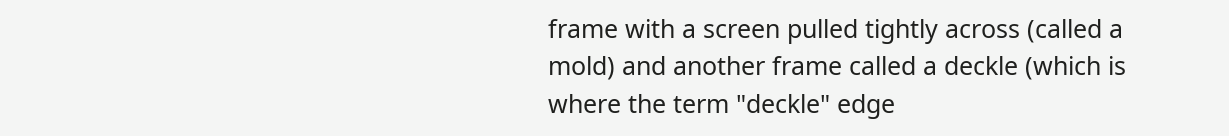frame with a screen pulled tightly across (called a mold) and another frame called a deckle (which is where the term "deckle" edge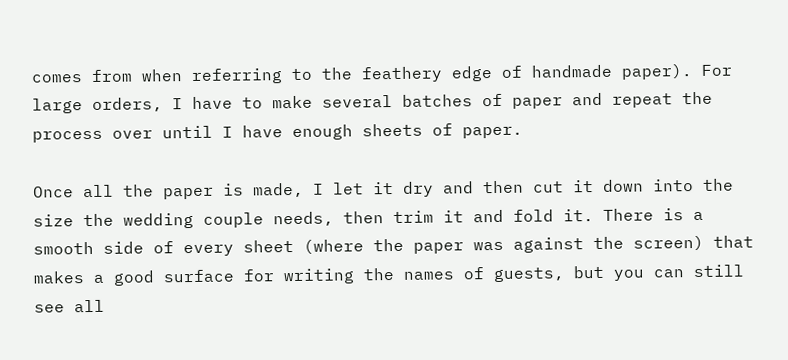comes from when referring to the feathery edge of handmade paper). For large orders, I have to make several batches of paper and repeat the process over until I have enough sheets of paper.

Once all the paper is made, I let it dry and then cut it down into the size the wedding couple needs, then trim it and fold it. There is a smooth side of every sheet (where the paper was against the screen) that makes a good surface for writing the names of guests, but you can still see all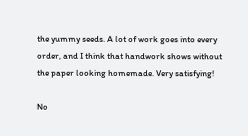the yummy seeds. A lot of work goes into every order, and I think that handwork shows without the paper looking homemade. Very satisfying!

No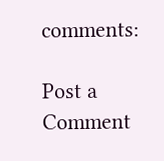comments:

Post a Comment